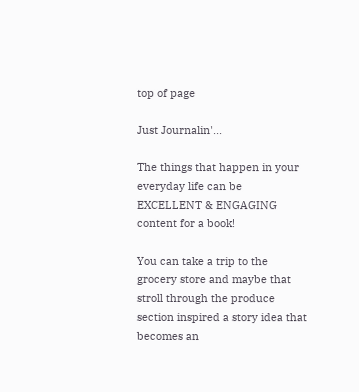top of page

Just Journalin'...

The things that happen in your everyday life can be EXCELLENT & ENGAGING content for a book!

You can take a trip to the grocery store and maybe that stroll through the produce section inspired a story idea that becomes an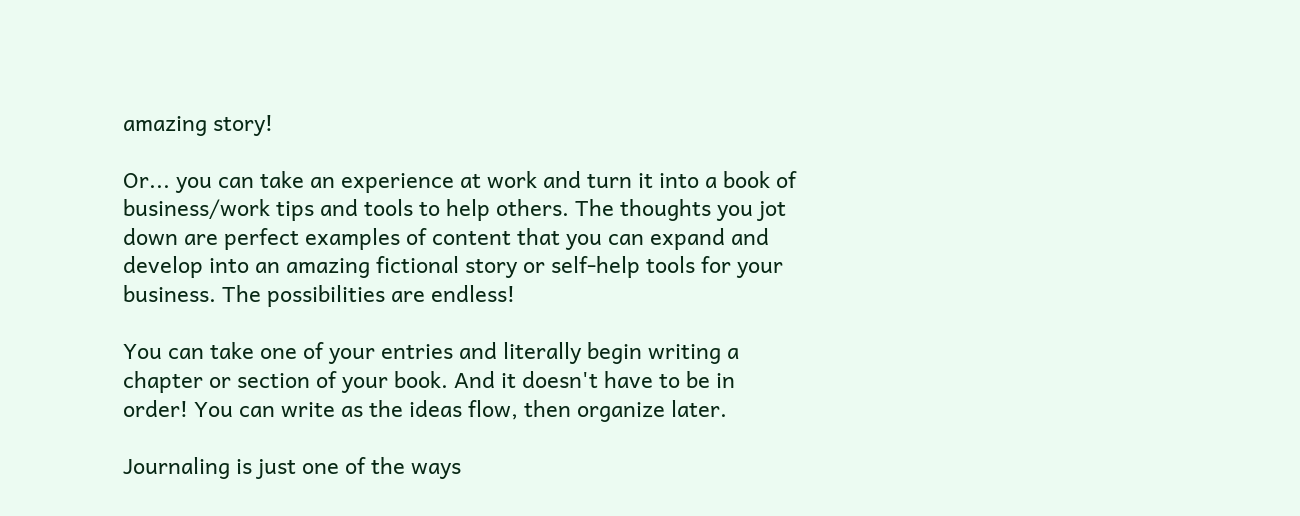amazing story!

Or... you can take an experience at work and turn it into a book of business/work tips and tools to help others. The thoughts you jot down are perfect examples of content that you can expand and develop into an amazing fictional story or self-help tools for your business. The possibilities are endless!

You can take one of your entries and literally begin writing a chapter or section of your book. And it doesn't have to be in order! You can write as the ideas flow, then organize later.

Journaling is just one of the ways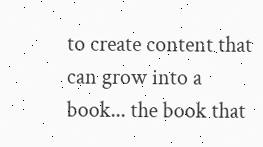to create content that can grow into a book... the book that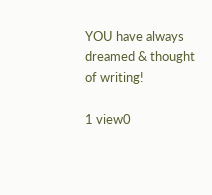YOU have always dreamed & thought of writing!

1 view0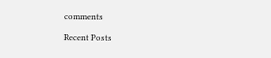comments

Recent Posts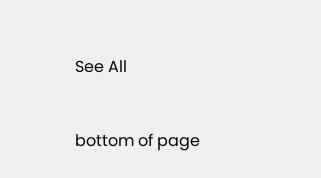See All


bottom of page